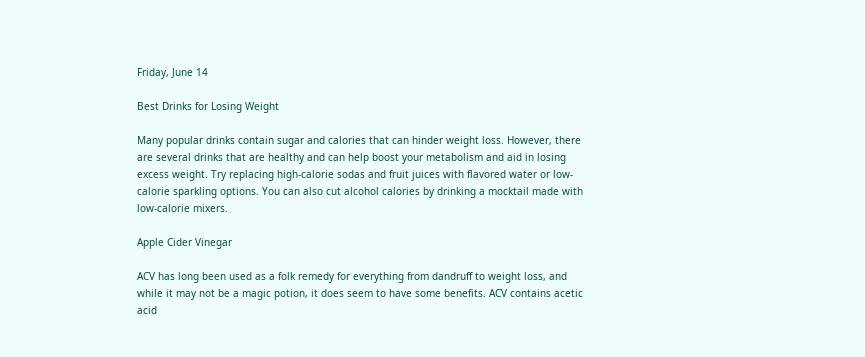Friday, June 14

Best Drinks for Losing Weight

Many popular drinks contain sugar and calories that can hinder weight loss. However, there are several drinks that are healthy and can help boost your metabolism and aid in losing excess weight. Try replacing high-calorie sodas and fruit juices with flavored water or low-calorie sparkling options. You can also cut alcohol calories by drinking a mocktail made with low-calorie mixers.

Apple Cider Vinegar

ACV has long been used as a folk remedy for everything from dandruff to weight loss, and while it may not be a magic potion, it does seem to have some benefits. ACV contains acetic acid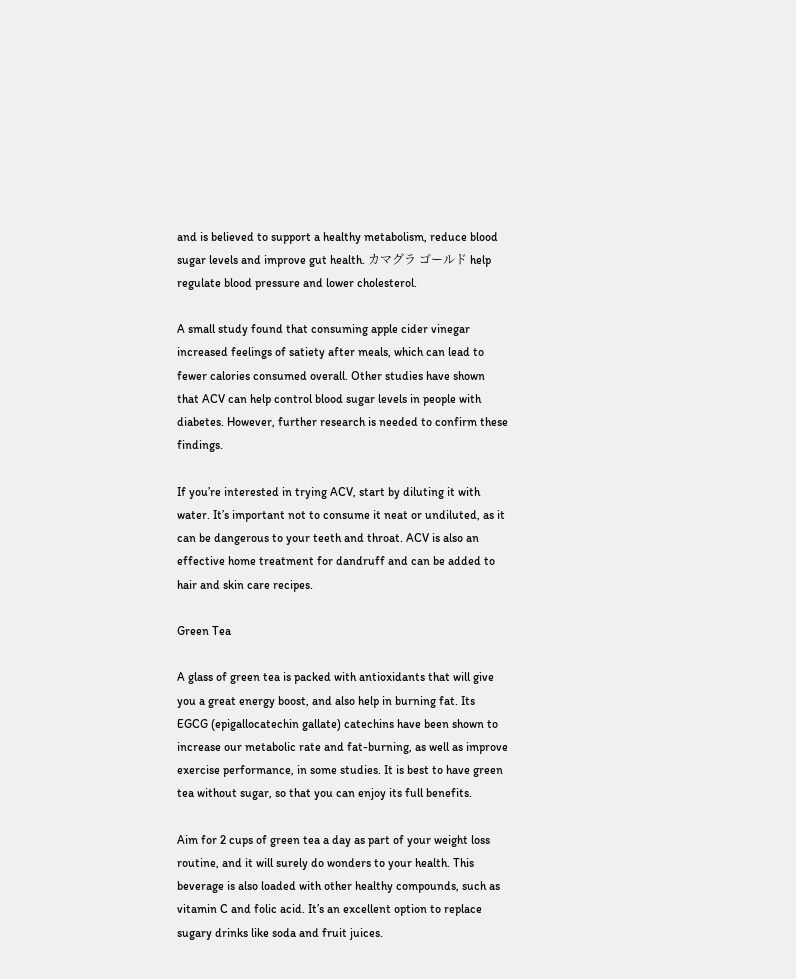and is believed to support a healthy metabolism, reduce blood sugar levels and improve gut health. カマグラ ゴールド help regulate blood pressure and lower cholesterol.

A small study found that consuming apple cider vinegar increased feelings of satiety after meals, which can lead to fewer calories consumed overall. Other studies have shown that ACV can help control blood sugar levels in people with diabetes. However, further research is needed to confirm these findings.

If you’re interested in trying ACV, start by diluting it with water. It’s important not to consume it neat or undiluted, as it can be dangerous to your teeth and throat. ACV is also an effective home treatment for dandruff and can be added to hair and skin care recipes.

Green Tea

A glass of green tea is packed with antioxidants that will give you a great energy boost, and also help in burning fat. Its EGCG (epigallocatechin gallate) catechins have been shown to increase our metabolic rate and fat-burning, as well as improve exercise performance, in some studies. It is best to have green tea without sugar, so that you can enjoy its full benefits.

Aim for 2 cups of green tea a day as part of your weight loss routine, and it will surely do wonders to your health. This beverage is also loaded with other healthy compounds, such as vitamin C and folic acid. It’s an excellent option to replace sugary drinks like soda and fruit juices.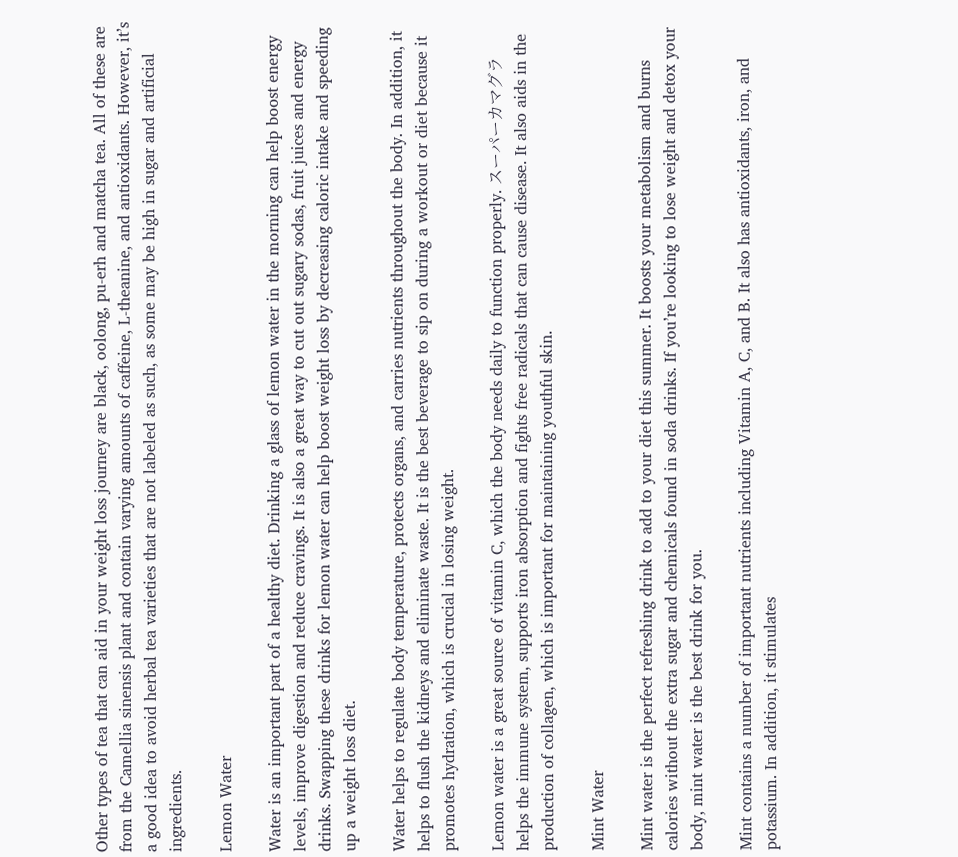Other types of tea that can aid in your weight loss journey are black, oolong, pu-erh and matcha tea. All of these are from the Camellia sinensis plant and contain varying amounts of caffeine, L-theanine, and antioxidants. However, it’s a good idea to avoid herbal tea varieties that are not labeled as such, as some may be high in sugar and artificial ingredients.

Lemon Water

Water is an important part of a healthy diet. Drinking a glass of lemon water in the morning can help boost energy levels, improve digestion and reduce cravings. It is also a great way to cut out sugary sodas, fruit juices and energy drinks. Swapping these drinks for lemon water can help boost weight loss by decreasing caloric intake and speeding up a weight loss diet.

Water helps to regulate body temperature, protects organs, and carries nutrients throughout the body. In addition, it helps to flush the kidneys and eliminate waste. It is the best beverage to sip on during a workout or diet because it promotes hydration, which is crucial in losing weight.

Lemon water is a great source of vitamin C, which the body needs daily to function properly. スーパーカマグラ helps the immune system, supports iron absorption and fights free radicals that can cause disease. It also aids in the production of collagen, which is important for maintaining youthful skin.

Mint Water

Mint water is the perfect refreshing drink to add to your diet this summer. It boosts your metabolism and burns calories without the extra sugar and chemicals found in soda drinks. If you’re looking to lose weight and detox your body, mint water is the best drink for you.

Mint contains a number of important nutrients including Vitamin A, C, and B. It also has antioxidants, iron, and potassium. In addition, it stimulates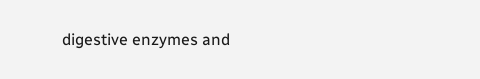digestive enzymes and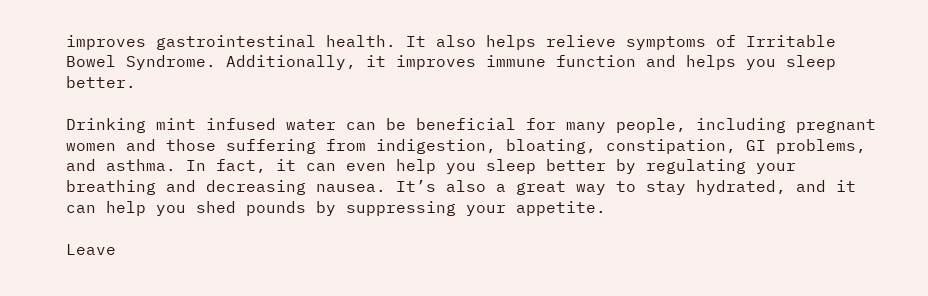improves gastrointestinal health. It also helps relieve symptoms of Irritable Bowel Syndrome. Additionally, it improves immune function and helps you sleep better.

Drinking mint infused water can be beneficial for many people, including pregnant women and those suffering from indigestion, bloating, constipation, GI problems, and asthma. In fact, it can even help you sleep better by regulating your breathing and decreasing nausea. It’s also a great way to stay hydrated, and it can help you shed pounds by suppressing your appetite.

Leave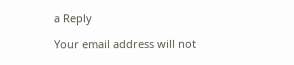a Reply

Your email address will not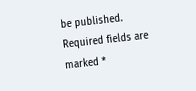be published. Required fields are marked *